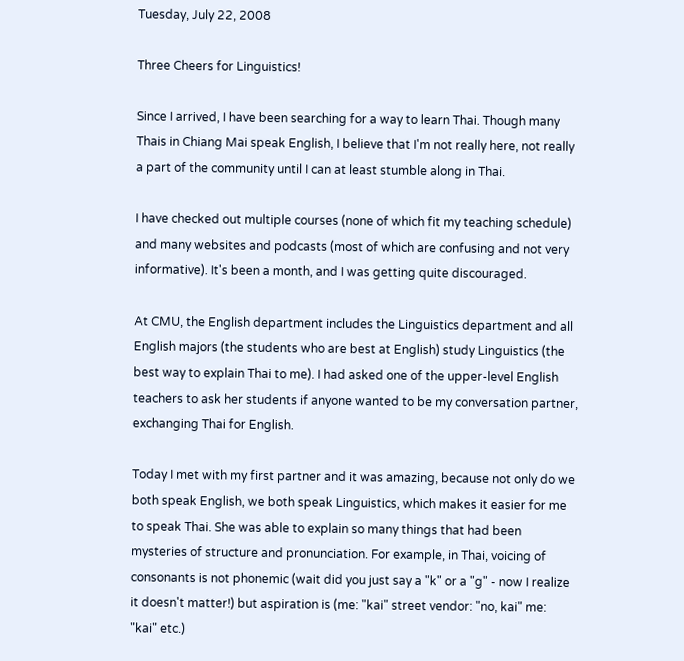Tuesday, July 22, 2008

Three Cheers for Linguistics!

Since I arrived, I have been searching for a way to learn Thai. Though many Thais in Chiang Mai speak English, I believe that I'm not really here, not really a part of the community until I can at least stumble along in Thai.

I have checked out multiple courses (none of which fit my teaching schedule) and many websites and podcasts (most of which are confusing and not very informative). It's been a month, and I was getting quite discouraged.

At CMU, the English department includes the Linguistics department and all English majors (the students who are best at English) study Linguistics (the best way to explain Thai to me). I had asked one of the upper-level English teachers to ask her students if anyone wanted to be my conversation partner, exchanging Thai for English.

Today I met with my first partner and it was amazing, because not only do we both speak English, we both speak Linguistics, which makes it easier for me to speak Thai. She was able to explain so many things that had been mysteries of structure and pronunciation. For example, in Thai, voicing of consonants is not phonemic (wait did you just say a "k" or a "g" - now I realize it doesn't matter!) but aspiration is (me: "kai" street vendor: "no, kai" me: "kai" etc.)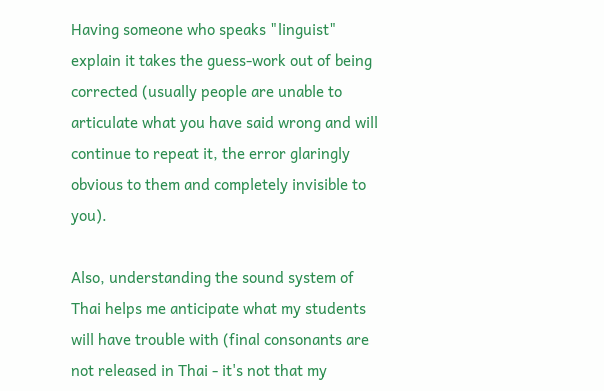Having someone who speaks "linguist" explain it takes the guess-work out of being corrected (usually people are unable to articulate what you have said wrong and will continue to repeat it, the error glaringly obvious to them and completely invisible to you).

Also, understanding the sound system of Thai helps me anticipate what my students will have trouble with (final consonants are not released in Thai - it's not that my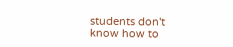students don't know how to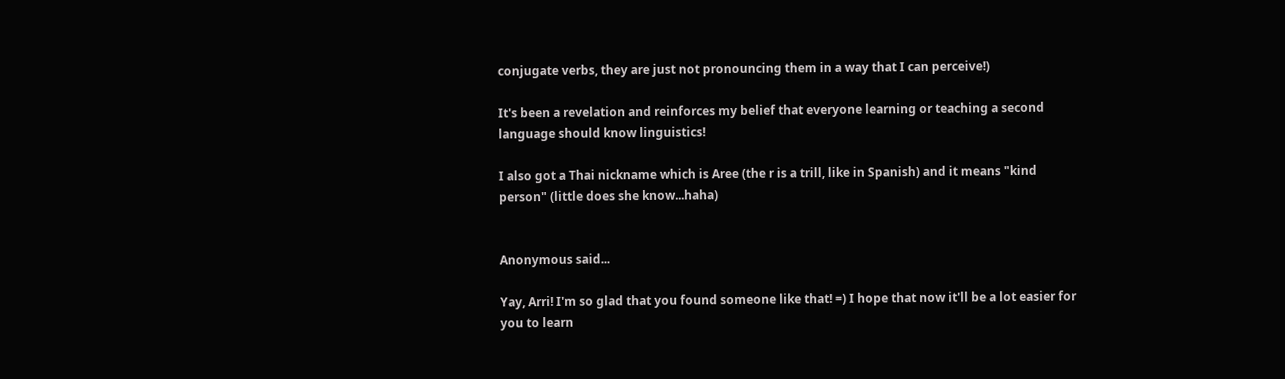conjugate verbs, they are just not pronouncing them in a way that I can perceive!)

It's been a revelation and reinforces my belief that everyone learning or teaching a second language should know linguistics!

I also got a Thai nickname which is Aree (the r is a trill, like in Spanish) and it means "kind person" (little does she know...haha)


Anonymous said...

Yay, Arri! I'm so glad that you found someone like that! =) I hope that now it'll be a lot easier for you to learn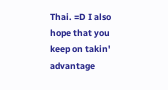Thai. =D I also hope that you keep on takin' advantage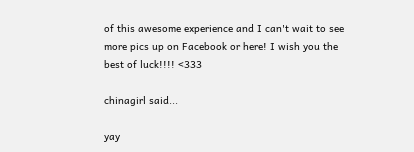of this awesome experience and I can't wait to see more pics up on Facebook or here! I wish you the best of luck!!!! <333

chinagirl said...

yay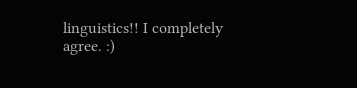linguistics!! I completely agree. :)